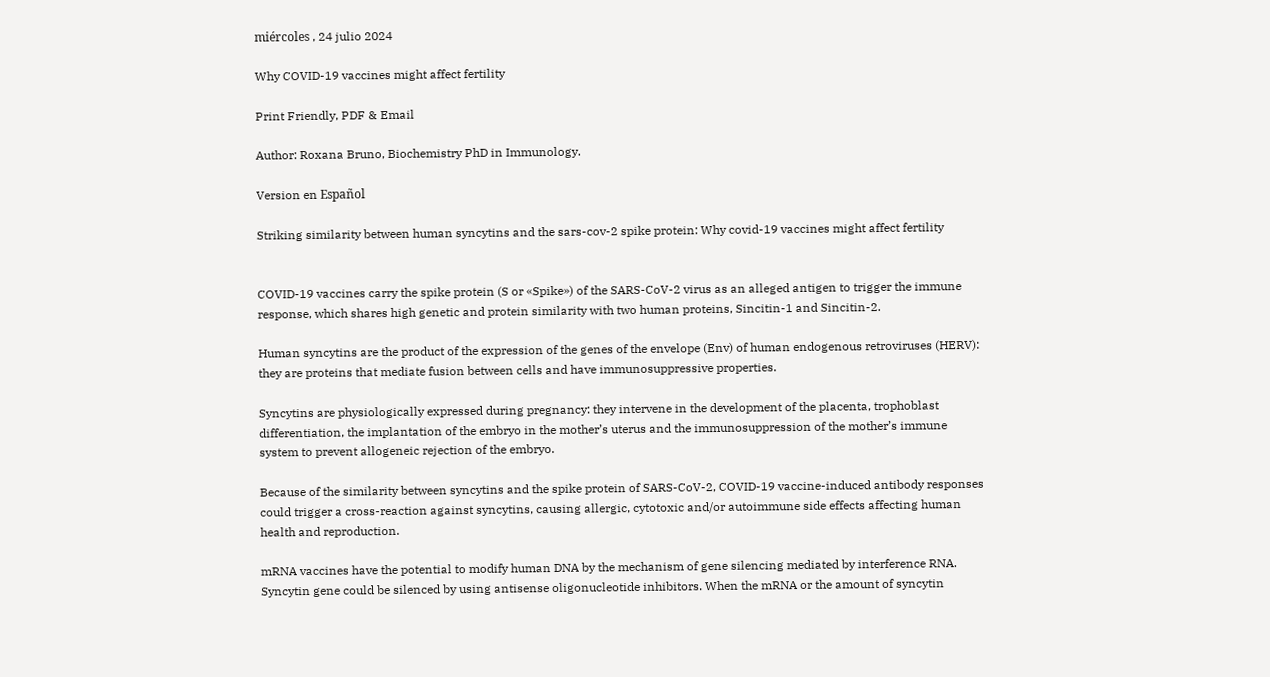miércoles , 24 julio 2024

Why COVID-19 vaccines might affect fertility

Print Friendly, PDF & Email

Author: Roxana Bruno, Biochemistry PhD in Immunology.

Version en Español

Striking similarity between human syncytins and the sars-cov-2 spike protein: Why covid-19 vaccines might affect fertility


COVID-19 vaccines carry the spike protein (S or «Spike») of the SARS-CoV-2 virus as an alleged antigen to trigger the immune response, which shares high genetic and protein similarity with two human proteins, Sincitin-1 and Sincitin-2.

Human syncytins are the product of the expression of the genes of the envelope (Env) of human endogenous retroviruses (HERV): they are proteins that mediate fusion between cells and have immunosuppressive properties.

Syncytins are physiologically expressed during pregnancy: they intervene in the development of the placenta, trophoblast differentiation, the implantation of the embryo in the mother’s uterus and the immunosuppression of the mother’s immune system to prevent allogeneic rejection of the embryo.

Because of the similarity between syncytins and the spike protein of SARS-CoV-2, COVID-19 vaccine-induced antibody responses could trigger a cross-reaction against syncytins, causing allergic, cytotoxic and/or autoimmune side effects affecting human health and reproduction.

mRNA vaccines have the potential to modify human DNA by the mechanism of gene silencing mediated by interference RNA. Syncytin gene could be silenced by using antisense oligonucleotide inhibitors. When the mRNA or the amount of syncytin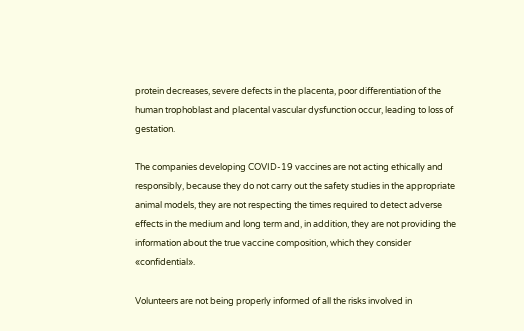protein decreases, severe defects in the placenta, poor differentiation of the human trophoblast and placental vascular dysfunction occur, leading to loss of gestation.

The companies developing COVID-19 vaccines are not acting ethically and responsibly, because they do not carry out the safety studies in the appropriate animal models, they are not respecting the times required to detect adverse effects in the medium and long term and, in addition, they are not providing the information about the true vaccine composition, which they consider «confidential».

Volunteers are not being properly informed of all the risks involved in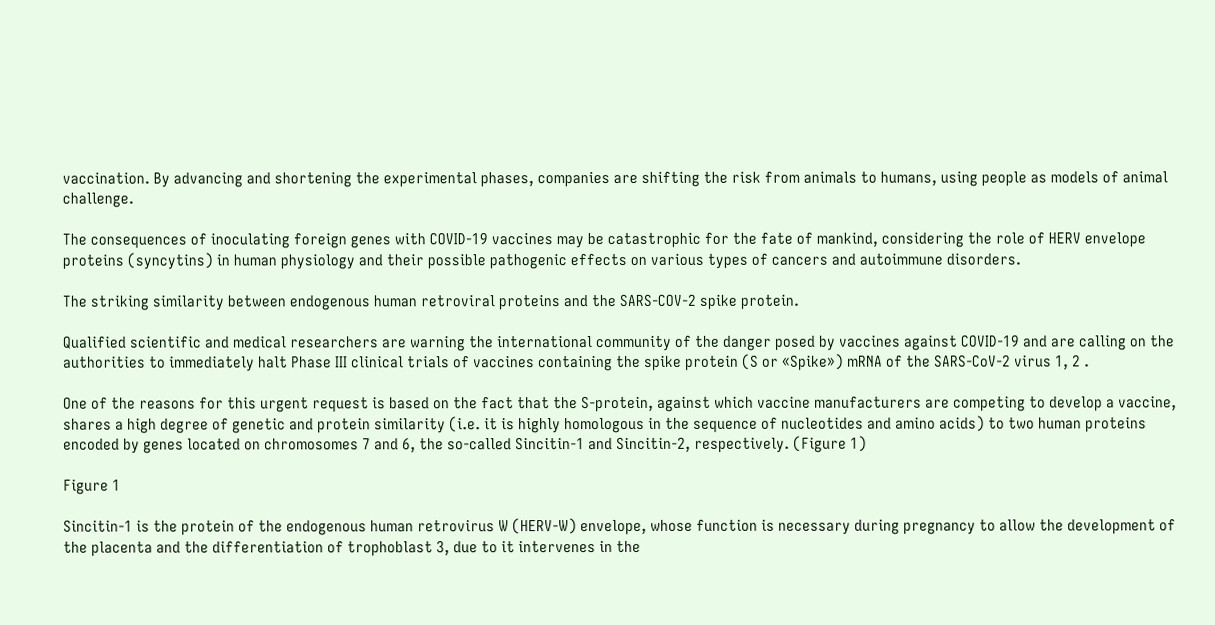vaccination. By advancing and shortening the experimental phases, companies are shifting the risk from animals to humans, using people as models of animal challenge.

The consequences of inoculating foreign genes with COVID-19 vaccines may be catastrophic for the fate of mankind, considering the role of HERV envelope proteins (syncytins) in human physiology and their possible pathogenic effects on various types of cancers and autoimmune disorders.

The striking similarity between endogenous human retroviral proteins and the SARS-COV-2 spike protein.

Qualified scientific and medical researchers are warning the international community of the danger posed by vaccines against COVID-19 and are calling on the authorities to immediately halt Phase III clinical trials of vaccines containing the spike protein (S or «Spike») mRNA of the SARS-CoV-2 virus 1, 2 .

One of the reasons for this urgent request is based on the fact that the S-protein, against which vaccine manufacturers are competing to develop a vaccine, shares a high degree of genetic and protein similarity (i.e. it is highly homologous in the sequence of nucleotides and amino acids) to two human proteins encoded by genes located on chromosomes 7 and 6, the so-called Sincitin-1 and Sincitin-2, respectively. (Figure 1)

Figure 1

Sincitin-1 is the protein of the endogenous human retrovirus W (HERV-W) envelope, whose function is necessary during pregnancy to allow the development of the placenta and the differentiation of trophoblast 3, due to it intervenes in the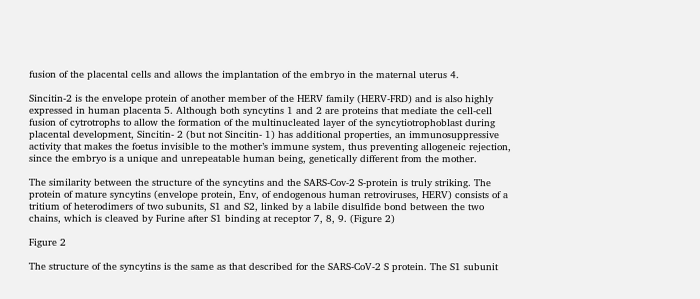fusion of the placental cells and allows the implantation of the embryo in the maternal uterus 4.

Sincitin-2 is the envelope protein of another member of the HERV family (HERV-FRD) and is also highly expressed in human placenta 5. Although both syncytins 1 and 2 are proteins that mediate the cell-cell fusion of cytrotrophs to allow the formation of the multinucleated layer of the syncytiotrophoblast during placental development, Sincitin- 2 (but not Sincitin- 1) has additional properties, an immunosuppressive activity that makes the foetus invisible to the mother’s immune system, thus preventing allogeneic rejection, since the embryo is a unique and unrepeatable human being, genetically different from the mother.

The similarity between the structure of the syncytins and the SARS-Cov-2 S-protein is truly striking. The protein of mature syncytins (envelope protein, Env, of endogenous human retroviruses, HERV) consists of a tritium of heterodimers of two subunits, S1 and S2, linked by a labile disulfide bond between the two chains, which is cleaved by Furine after S1 binding at receptor 7, 8, 9. (Figure 2)

Figure 2

The structure of the syncytins is the same as that described for the SARS-CoV-2 S protein. The S1 subunit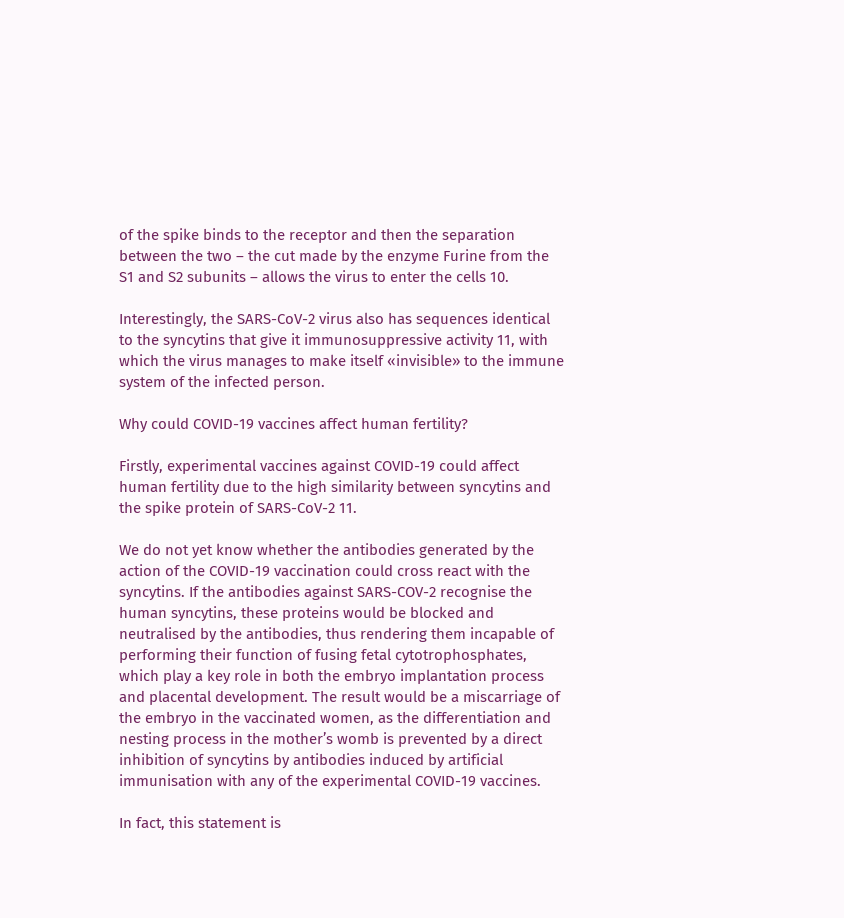of the spike binds to the receptor and then the separation between the two – the cut made by the enzyme Furine from the S1 and S2 subunits – allows the virus to enter the cells 10.

Interestingly, the SARS-CoV-2 virus also has sequences identical to the syncytins that give it immunosuppressive activity 11, with which the virus manages to make itself «invisible» to the immune system of the infected person.

Why could COVID-19 vaccines affect human fertility?

Firstly, experimental vaccines against COVID-19 could affect human fertility due to the high similarity between syncytins and the spike protein of SARS-CoV-2 11.

We do not yet know whether the antibodies generated by the action of the COVID-19 vaccination could cross react with the syncytins. If the antibodies against SARS-COV-2 recognise the human syncytins, these proteins would be blocked and neutralised by the antibodies, thus rendering them incapable of performing their function of fusing fetal cytotrophosphates, which play a key role in both the embryo implantation process and placental development. The result would be a miscarriage of the embryo in the vaccinated women, as the differentiation and nesting process in the mother’s womb is prevented by a direct inhibition of syncytins by antibodies induced by artificial immunisation with any of the experimental COVID-19 vaccines.

In fact, this statement is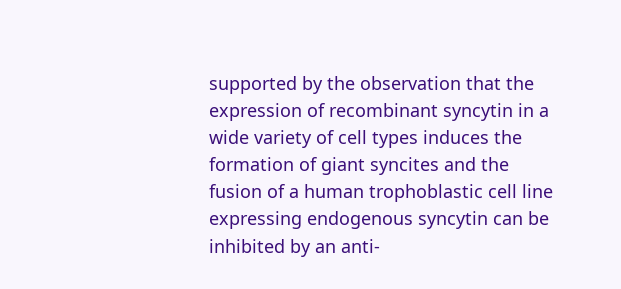supported by the observation that the expression of recombinant syncytin in a wide variety of cell types induces the formation of giant syncites and the fusion of a human trophoblastic cell line expressing endogenous syncytin can be inhibited by an anti-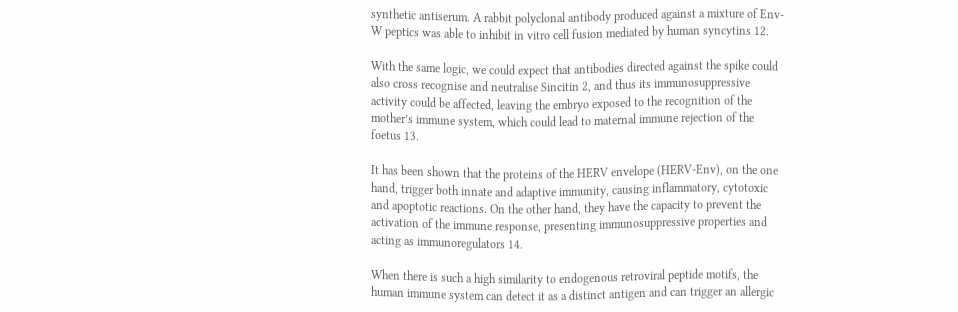synthetic antiserum. A rabbit polyclonal antibody produced against a mixture of Env-W peptics was able to inhibit in vitro cell fusion mediated by human syncytins 12.

With the same logic, we could expect that antibodies directed against the spike could also cross recognise and neutralise Sincitin 2, and thus its immunosuppressive activity could be affected, leaving the embryo exposed to the recognition of the mother’s immune system, which could lead to maternal immune rejection of the foetus 13.

It has been shown that the proteins of the HERV envelope (HERV-Env), on the one hand, trigger both innate and adaptive immunity, causing inflammatory, cytotoxic and apoptotic reactions. On the other hand, they have the capacity to prevent the activation of the immune response, presenting immunosuppressive properties and acting as immunoregulators 14.

When there is such a high similarity to endogenous retroviral peptide motifs, the human immune system can detect it as a distinct antigen and can trigger an allergic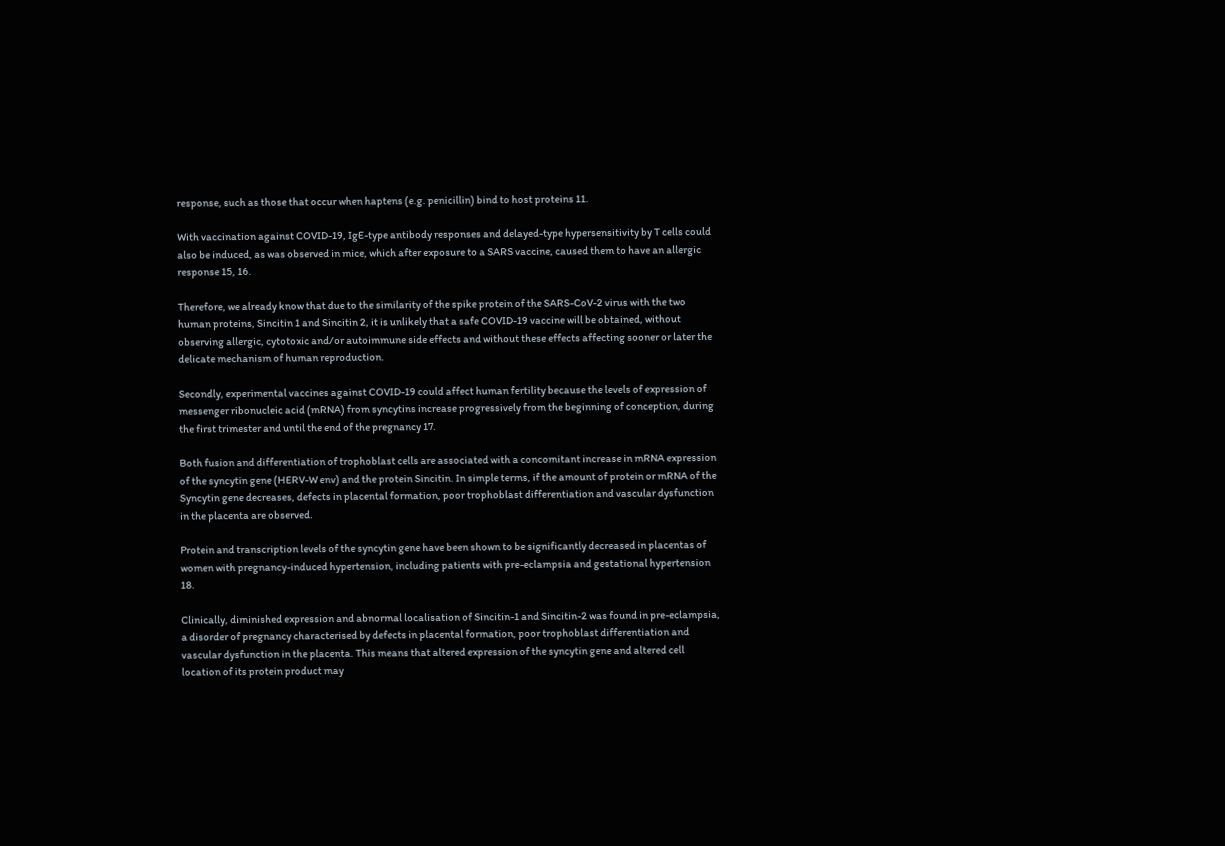response, such as those that occur when haptens (e.g. penicillin) bind to host proteins 11.

With vaccination against COVID-19, IgE-type antibody responses and delayed-type hypersensitivity by T cells could also be induced, as was observed in mice, which after exposure to a SARS vaccine, caused them to have an allergic response 15, 16.

Therefore, we already know that due to the similarity of the spike protein of the SARS-CoV-2 virus with the two human proteins, Sincitin 1 and Sincitin 2, it is unlikely that a safe COVID-19 vaccine will be obtained, without observing allergic, cytotoxic and/or autoimmune side effects and without these effects affecting sooner or later the delicate mechanism of human reproduction.

Secondly, experimental vaccines against COVID-19 could affect human fertility because the levels of expression of messenger ribonucleic acid (mRNA) from syncytins increase progressively from the beginning of conception, during the first trimester and until the end of the pregnancy 17.

Both fusion and differentiation of trophoblast cells are associated with a concomitant increase in mRNA expression of the syncytin gene (HERV-W env) and the protein Sincitin. In simple terms, if the amount of protein or mRNA of the Syncytin gene decreases, defects in placental formation, poor trophoblast differentiation and vascular dysfunction in the placenta are observed.

Protein and transcription levels of the syncytin gene have been shown to be significantly decreased in placentas of women with pregnancy-induced hypertension, including patients with pre-eclampsia and gestational hypertension 18.

Clinically, diminished expression and abnormal localisation of Sincitin-1 and Sincitin-2 was found in pre-eclampsia, a disorder of pregnancy characterised by defects in placental formation, poor trophoblast differentiation and vascular dysfunction in the placenta. This means that altered expression of the syncytin gene and altered cell location of its protein product may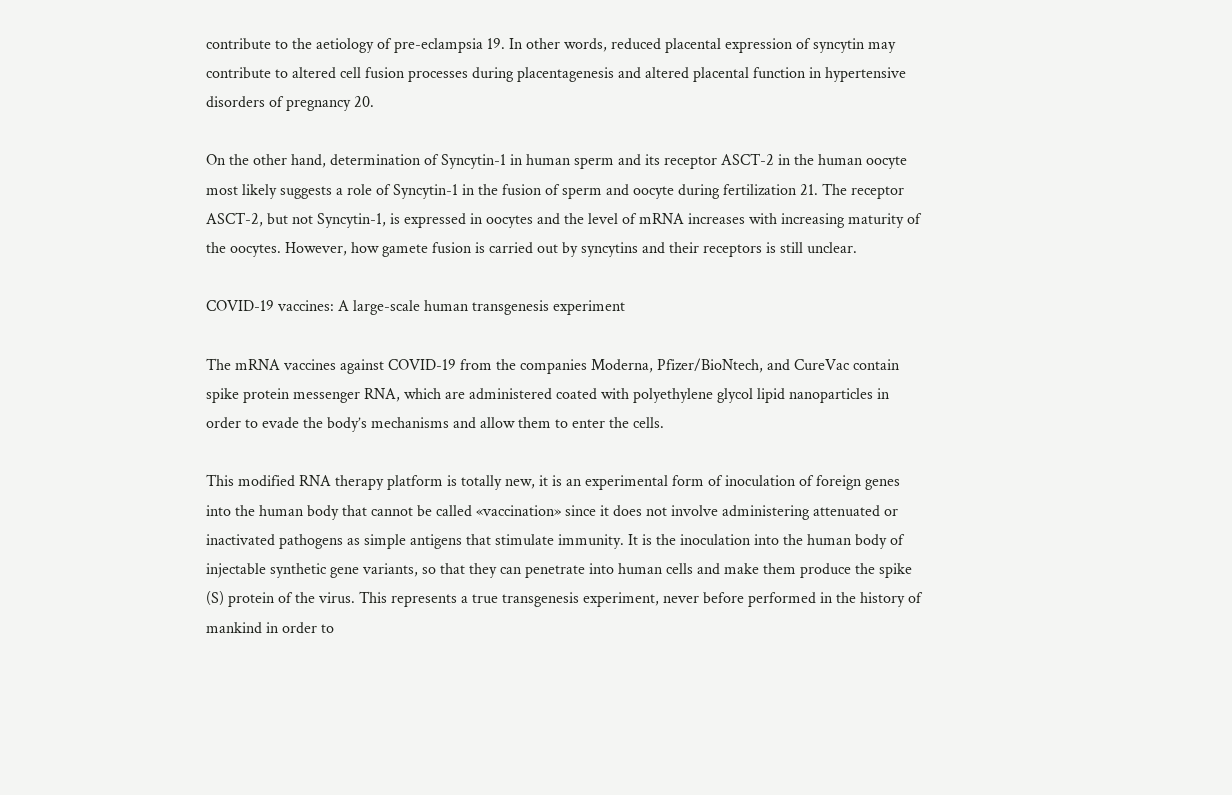contribute to the aetiology of pre-eclampsia 19. In other words, reduced placental expression of syncytin may contribute to altered cell fusion processes during placentagenesis and altered placental function in hypertensive disorders of pregnancy 20.

On the other hand, determination of Syncytin-1 in human sperm and its receptor ASCT-2 in the human oocyte most likely suggests a role of Syncytin-1 in the fusion of sperm and oocyte during fertilization 21. The receptor ASCT-2, but not Syncytin-1, is expressed in oocytes and the level of mRNA increases with increasing maturity of the oocytes. However, how gamete fusion is carried out by syncytins and their receptors is still unclear.

COVID-19 vaccines: A large-scale human transgenesis experiment

The mRNA vaccines against COVID-19 from the companies Moderna, Pfizer/BioNtech, and CureVac contain spike protein messenger RNA, which are administered coated with polyethylene glycol lipid nanoparticles in order to evade the body’s mechanisms and allow them to enter the cells.

This modified RNA therapy platform is totally new, it is an experimental form of inoculation of foreign genes into the human body that cannot be called «vaccination» since it does not involve administering attenuated or inactivated pathogens as simple antigens that stimulate immunity. It is the inoculation into the human body of injectable synthetic gene variants, so that they can penetrate into human cells and make them produce the spike (S) protein of the virus. This represents a true transgenesis experiment, never before performed in the history of mankind in order to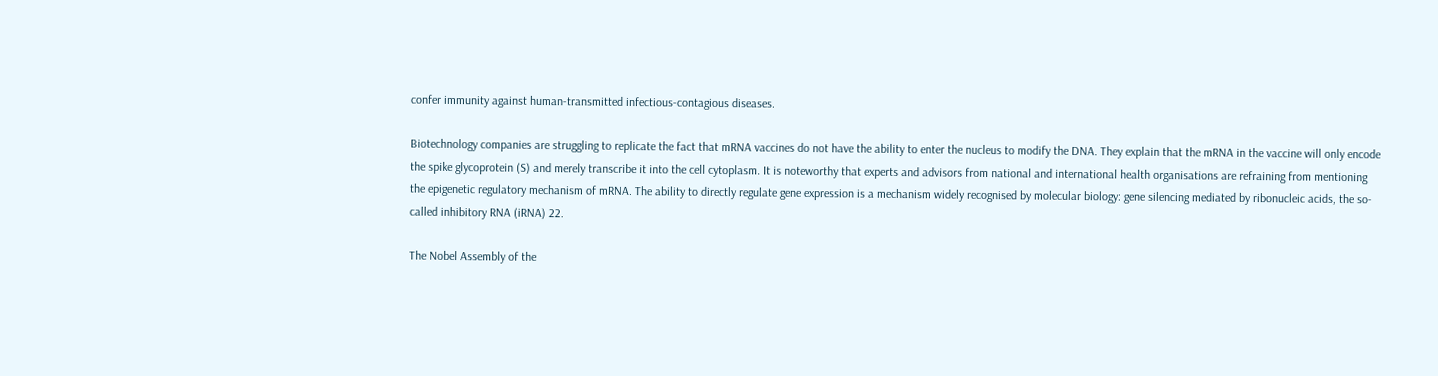confer immunity against human-transmitted infectious-contagious diseases.

Biotechnology companies are struggling to replicate the fact that mRNA vaccines do not have the ability to enter the nucleus to modify the DNA. They explain that the mRNA in the vaccine will only encode the spike glycoprotein (S) and merely transcribe it into the cell cytoplasm. It is noteworthy that experts and advisors from national and international health organisations are refraining from mentioning the epigenetic regulatory mechanism of mRNA. The ability to directly regulate gene expression is a mechanism widely recognised by molecular biology: gene silencing mediated by ribonucleic acids, the so-called inhibitory RNA (iRNA) 22.

The Nobel Assembly of the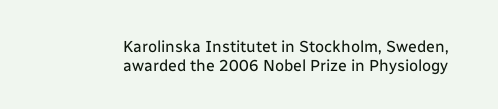Karolinska Institutet in Stockholm, Sweden, awarded the 2006 Nobel Prize in Physiology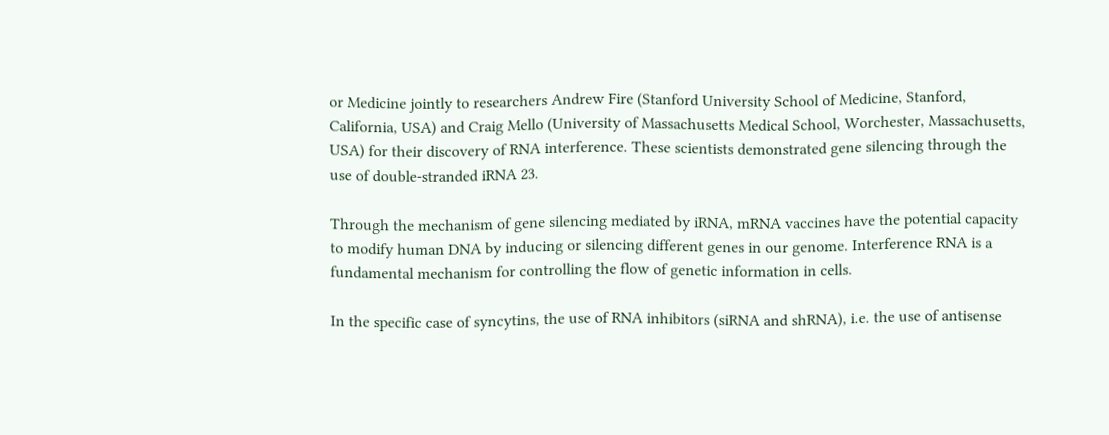or Medicine jointly to researchers Andrew Fire (Stanford University School of Medicine, Stanford, California, USA) and Craig Mello (University of Massachusetts Medical School, Worchester, Massachusetts, USA) for their discovery of RNA interference. These scientists demonstrated gene silencing through the use of double-stranded iRNA 23.

Through the mechanism of gene silencing mediated by iRNA, mRNA vaccines have the potential capacity to modify human DNA by inducing or silencing different genes in our genome. Interference RNA is a fundamental mechanism for controlling the flow of genetic information in cells.

In the specific case of syncytins, the use of RNA inhibitors (siRNA and shRNA), i.e. the use of antisense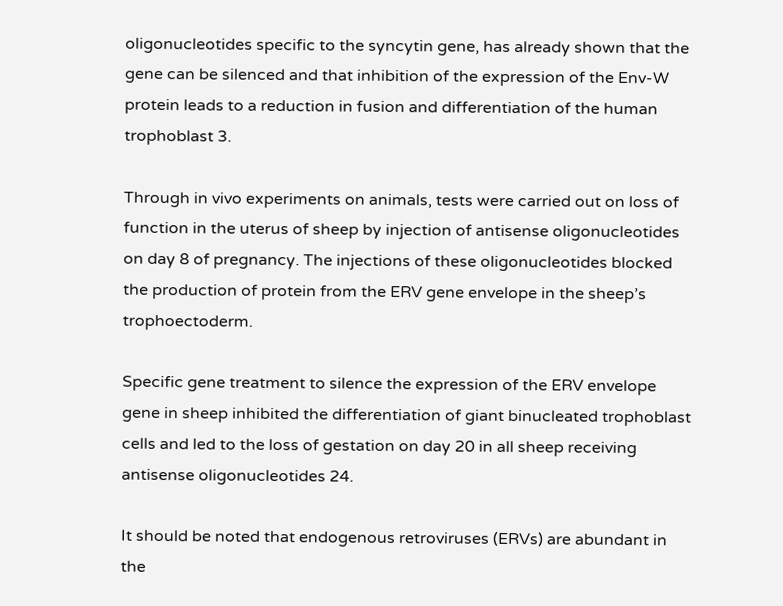oligonucleotides specific to the syncytin gene, has already shown that the gene can be silenced and that inhibition of the expression of the Env-W protein leads to a reduction in fusion and differentiation of the human trophoblast 3.

Through in vivo experiments on animals, tests were carried out on loss of function in the uterus of sheep by injection of antisense oligonucleotides on day 8 of pregnancy. The injections of these oligonucleotides blocked the production of protein from the ERV gene envelope in the sheep’s trophoectoderm.

Specific gene treatment to silence the expression of the ERV envelope gene in sheep inhibited the differentiation of giant binucleated trophoblast cells and led to the loss of gestation on day 20 in all sheep receiving antisense oligonucleotides 24.

It should be noted that endogenous retroviruses (ERVs) are abundant in the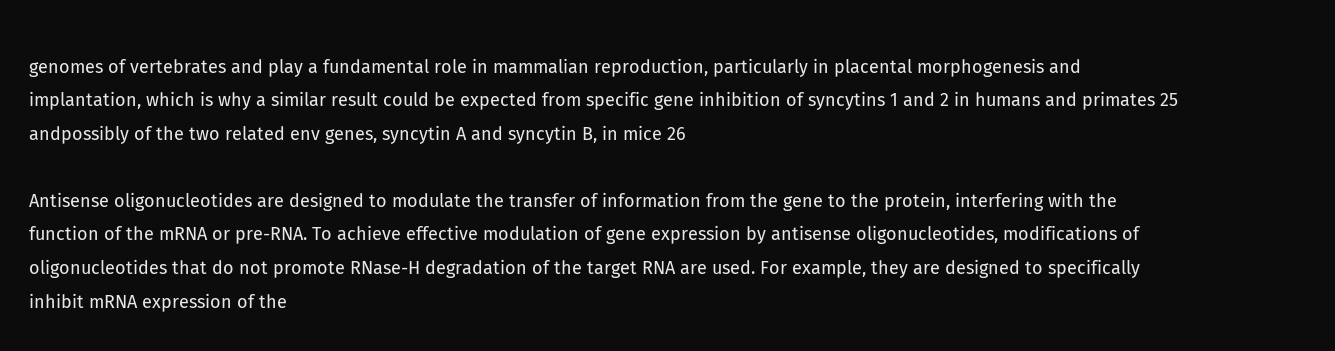genomes of vertebrates and play a fundamental role in mammalian reproduction, particularly in placental morphogenesis and implantation, which is why a similar result could be expected from specific gene inhibition of syncytins 1 and 2 in humans and primates 25 andpossibly of the two related env genes, syncytin A and syncytin B, in mice 26

Antisense oligonucleotides are designed to modulate the transfer of information from the gene to the protein, interfering with the function of the mRNA or pre-RNA. To achieve effective modulation of gene expression by antisense oligonucleotides, modifications of oligonucleotides that do not promote RNase-H degradation of the target RNA are used. For example, they are designed to specifically inhibit mRNA expression of the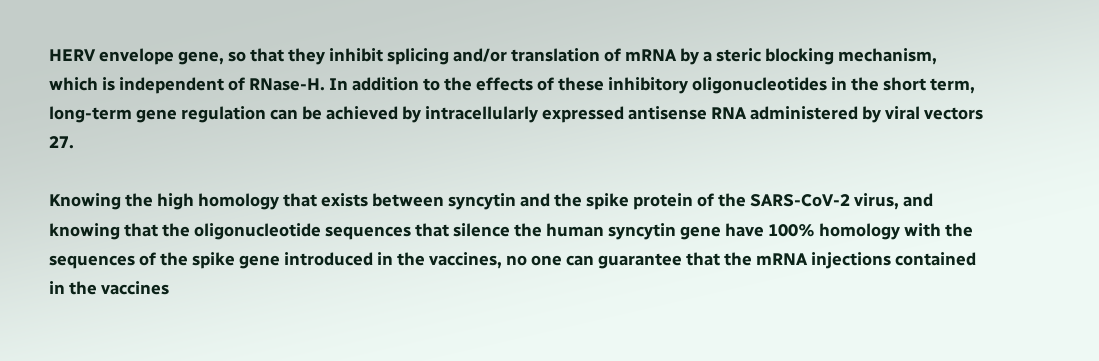HERV envelope gene, so that they inhibit splicing and/or translation of mRNA by a steric blocking mechanism, which is independent of RNase-H. In addition to the effects of these inhibitory oligonucleotides in the short term, long-term gene regulation can be achieved by intracellularly expressed antisense RNA administered by viral vectors 27.

Knowing the high homology that exists between syncytin and the spike protein of the SARS-CoV-2 virus, and knowing that the oligonucleotide sequences that silence the human syncytin gene have 100% homology with the sequences of the spike gene introduced in the vaccines, no one can guarantee that the mRNA injections contained in the vaccines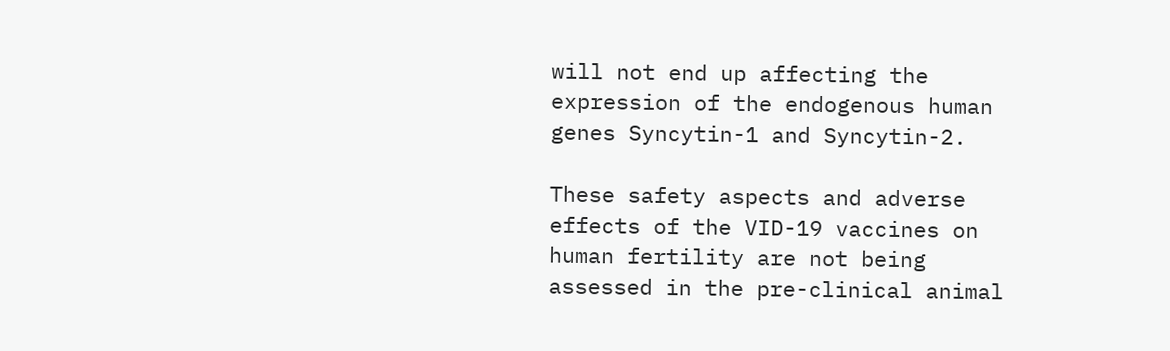will not end up affecting the expression of the endogenous human genes Syncytin-1 and Syncytin-2.

These safety aspects and adverse effects of the VID-19 vaccines on human fertility are not being assessed in the pre-clinical animal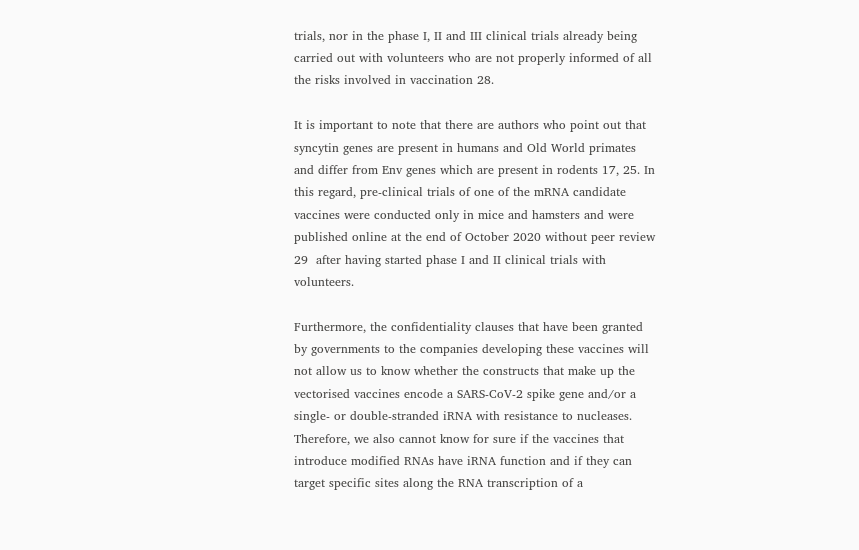trials, nor in the phase I, II and III clinical trials already being carried out with volunteers who are not properly informed of all the risks involved in vaccination 28.

It is important to note that there are authors who point out that syncytin genes are present in humans and Old World primates and differ from Env genes which are present in rodents 17, 25. In this regard, pre-clinical trials of one of the mRNA candidate vaccines were conducted only in mice and hamsters and were published online at the end of October 2020 without peer review 29  after having started phase I and II clinical trials with volunteers.

Furthermore, the confidentiality clauses that have been granted by governments to the companies developing these vaccines will not allow us to know whether the constructs that make up the vectorised vaccines encode a SARS-CoV-2 spike gene and/or a single- or double-stranded iRNA with resistance to nucleases. Therefore, we also cannot know for sure if the vaccines that introduce modified RNAs have iRNA function and if they can target specific sites along the RNA transcription of a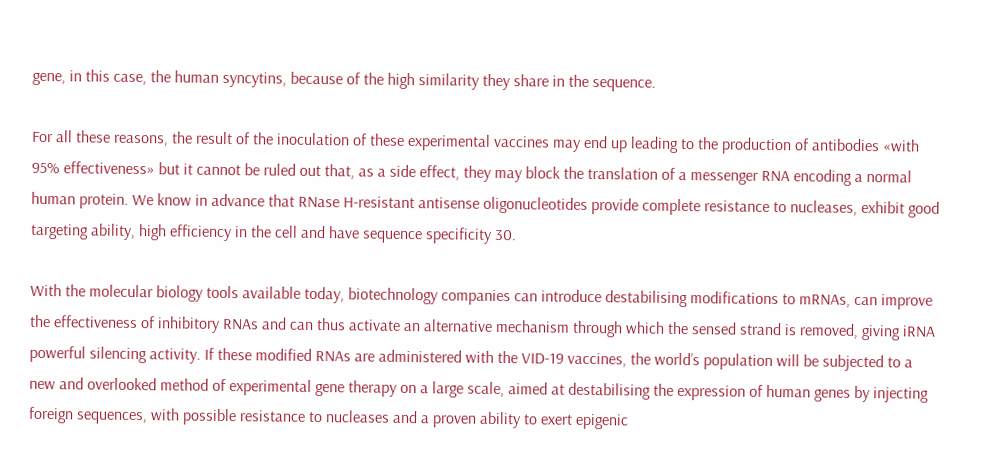gene, in this case, the human syncytins, because of the high similarity they share in the sequence.

For all these reasons, the result of the inoculation of these experimental vaccines may end up leading to the production of antibodies «with 95% effectiveness» but it cannot be ruled out that, as a side effect, they may block the translation of a messenger RNA encoding a normal human protein. We know in advance that RNase H-resistant antisense oligonucleotides provide complete resistance to nucleases, exhibit good targeting ability, high efficiency in the cell and have sequence specificity 30.

With the molecular biology tools available today, biotechnology companies can introduce destabilising modifications to mRNAs, can improve the effectiveness of inhibitory RNAs and can thus activate an alternative mechanism through which the sensed strand is removed, giving iRNA powerful silencing activity. If these modified RNAs are administered with the VID-19 vaccines, the world’s population will be subjected to a new and overlooked method of experimental gene therapy on a large scale, aimed at destabilising the expression of human genes by injecting foreign sequences, with possible resistance to nucleases and a proven ability to exert epigenic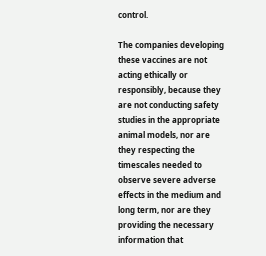control.

The companies developing these vaccines are not acting ethically or responsibly, because they are not conducting safety studies in the appropriate animal models, nor are they respecting the timescales needed to observe severe adverse effects in the medium and long term, nor are they providing the necessary information that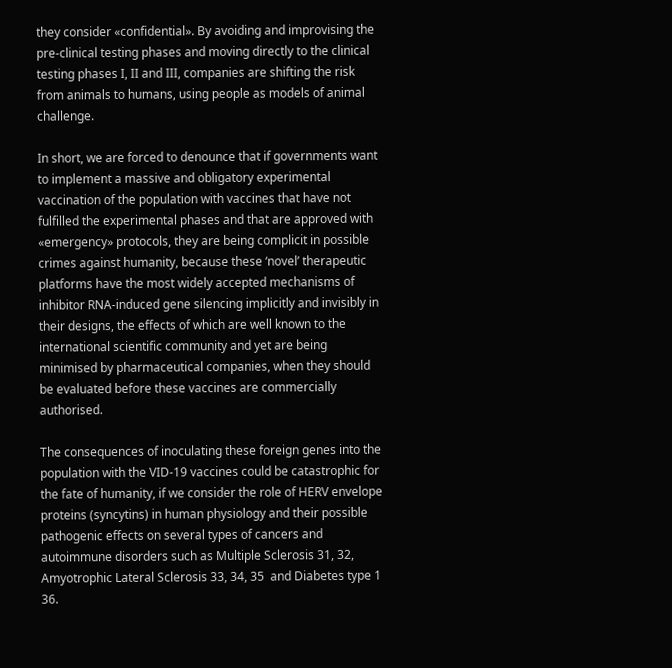they consider «confidential». By avoiding and improvising the pre-clinical testing phases and moving directly to the clinical testing phases I, II and III, companies are shifting the risk from animals to humans, using people as models of animal challenge.

In short, we are forced to denounce that if governments want to implement a massive and obligatory experimental vaccination of the population with vaccines that have not fulfilled the experimental phases and that are approved with «emergency» protocols, they are being complicit in possible crimes against humanity, because these ‘novel’ therapeutic platforms have the most widely accepted mechanisms of inhibitor RNA-induced gene silencing implicitly and invisibly in their designs, the effects of which are well known to the international scientific community and yet are being minimised by pharmaceutical companies, when they should be evaluated before these vaccines are commercially authorised.

The consequences of inoculating these foreign genes into the population with the VID-19 vaccines could be catastrophic for the fate of humanity, if we consider the role of HERV envelope proteins (syncytins) in human physiology and their possible pathogenic effects on several types of cancers and autoimmune disorders such as Multiple Sclerosis 31, 32, Amyotrophic Lateral Sclerosis 33, 34, 35  and Diabetes type 1 36.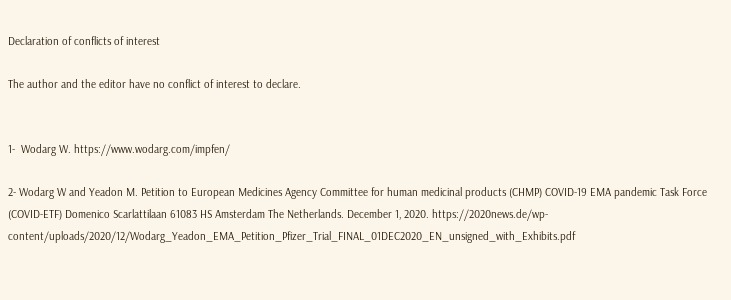Declaration of conflicts of interest

The author and the editor have no conflict of interest to declare.


1-  Wodarg W. https://www.wodarg.com/impfen/

2- Wodarg W and Yeadon M. Petition to European Medicines Agency Committee for human medicinal products (CHMP) COVID-19 EMA pandemic Task Force (COVID-ETF) Domenico Scarlattilaan 61083 HS Amsterdam The Netherlands. December 1, 2020. https://2020news.de/wp-content/uploads/2020/12/Wodarg_Yeadon_EMA_Petition_Pfizer_Trial_FINAL_01DEC2020_EN_unsigned_with_Exhibits.pdf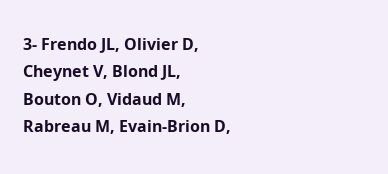3- Frendo JL, Olivier D, Cheynet V, Blond JL, Bouton O, Vidaud M, Rabreau M, Evain-Brion D,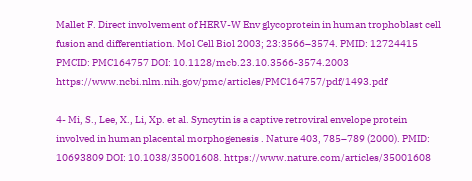Mallet F. Direct involvement of HERV-W Env glycoprotein in human trophoblast cell fusion and differentiation. Mol Cell Biol 2003; 23:3566–3574. PMID: 12724415 PMCID: PMC164757 DOI: 10.1128/mcb.23.10.3566-3574.2003  https://www.ncbi.nlm.nih.gov/pmc/articles/PMC164757/pdf/1493.pdf

4- Mi, S., Lee, X., Li, Xp. et al. Syncytin is a captive retroviral envelope protein involved in human placental morphogenesis . Nature 403, 785–789 (2000). PMID: 10693809 DOI: 10.1038/35001608. https://www.nature.com/articles/35001608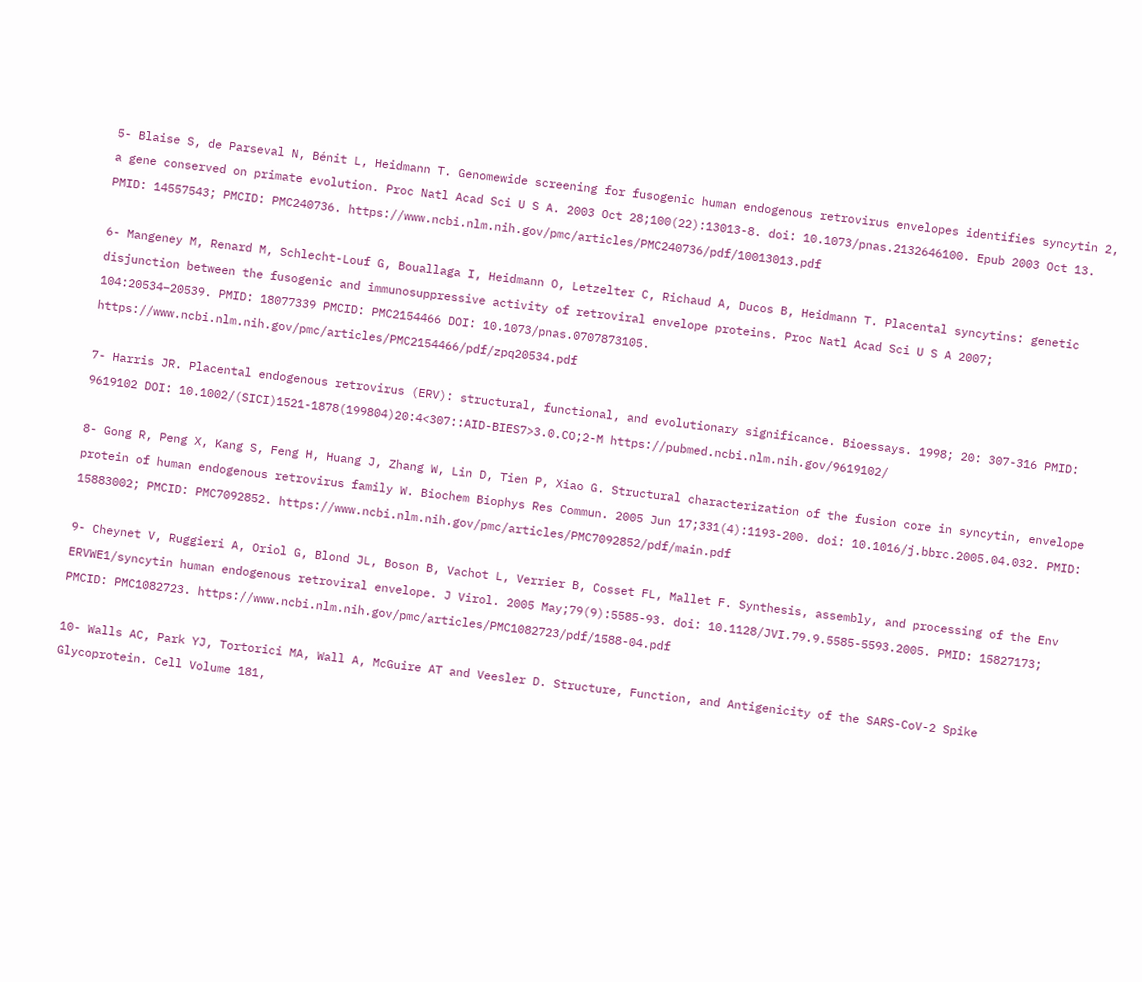5- Blaise S, de Parseval N, Bénit L, Heidmann T. Genomewide screening for fusogenic human endogenous retrovirus envelopes identifies syncytin 2, a gene conserved on primate evolution. Proc Natl Acad Sci U S A. 2003 Oct 28;100(22):13013-8. doi: 10.1073/pnas.2132646100. Epub 2003 Oct 13. PMID: 14557543; PMCID: PMC240736. https://www.ncbi.nlm.nih.gov/pmc/articles/PMC240736/pdf/10013013.pdf

6- Mangeney M, Renard M, Schlecht-Louf G, Bouallaga I, Heidmann O, Letzelter C, Richaud A, Ducos B, Heidmann T. Placental syncytins: genetic disjunction between the fusogenic and immunosuppressive activity of retroviral envelope proteins. Proc Natl Acad Sci U S A 2007; 104:20534–20539. PMID: 18077339 PMCID: PMC2154466 DOI: 10.1073/pnas.0707873105. https://www.ncbi.nlm.nih.gov/pmc/articles/PMC2154466/pdf/zpq20534.pdf

7- Harris JR. Placental endogenous retrovirus (ERV): structural, functional, and evolutionary significance. Bioessays. 1998; 20: 307-316 PMID: 9619102 DOI: 10.1002/(SICI)1521-1878(199804)20:4<307::AID-BIES7>3.0.CO;2-M https://pubmed.ncbi.nlm.nih.gov/9619102/

8- Gong R, Peng X, Kang S, Feng H, Huang J, Zhang W, Lin D, Tien P, Xiao G. Structural characterization of the fusion core in syncytin, envelope protein of human endogenous retrovirus family W. Biochem Biophys Res Commun. 2005 Jun 17;331(4):1193-200. doi: 10.1016/j.bbrc.2005.04.032. PMID: 15883002; PMCID: PMC7092852. https://www.ncbi.nlm.nih.gov/pmc/articles/PMC7092852/pdf/main.pdf

9- Cheynet V, Ruggieri A, Oriol G, Blond JL, Boson B, Vachot L, Verrier B, Cosset FL, Mallet F. Synthesis, assembly, and processing of the Env ERVWE1/syncytin human endogenous retroviral envelope. J Virol. 2005 May;79(9):5585-93. doi: 10.1128/JVI.79.9.5585-5593.2005. PMID: 15827173; PMCID: PMC1082723. https://www.ncbi.nlm.nih.gov/pmc/articles/PMC1082723/pdf/1588-04.pdf

10- Walls AC, Park YJ, Tortorici MA, Wall A, McGuire AT and Veesler D. Structure, Function, and Antigenicity of the SARS-CoV-2 Spike Glycoprotein. Cell Volume 181,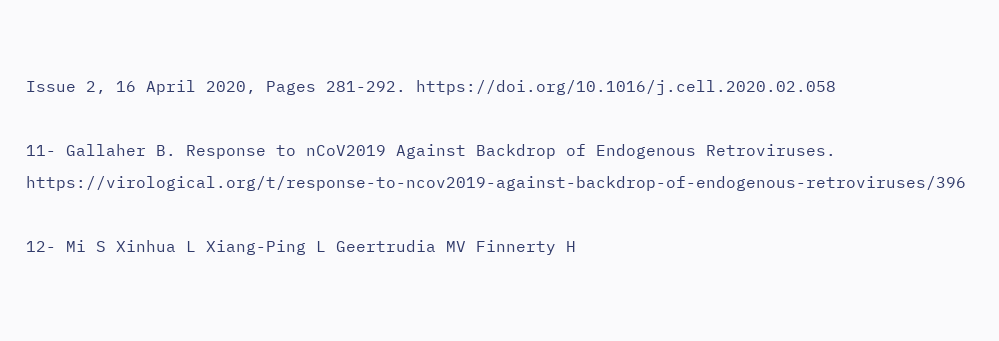Issue 2, 16 April 2020, Pages 281-292. https://doi.org/10.1016/j.cell.2020.02.058

11- Gallaher B. Response to nCoV2019 Against Backdrop of Endogenous Retroviruses. https://virological.org/t/response-to-ncov2019-against-backdrop-of-endogenous-retroviruses/396

12- Mi S Xinhua L Xiang-Ping L Geertrudia MV Finnerty H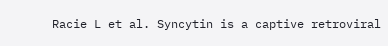Racie L et al. Syncytin is a captive retroviral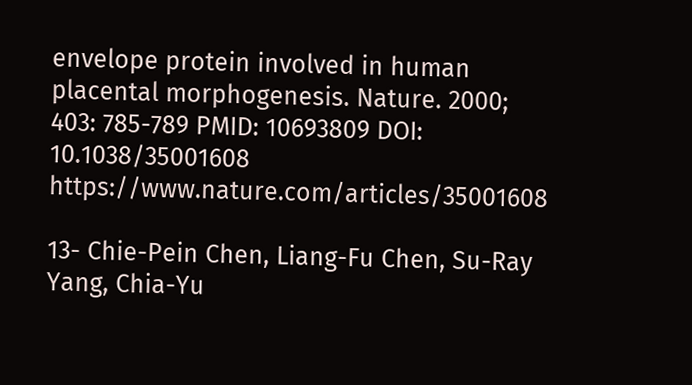envelope protein involved in human placental morphogenesis. Nature. 2000; 403: 785-789 PMID: 10693809 DOI: 10.1038/35001608 https://www.nature.com/articles/35001608

13- Chie-Pein Chen, Liang-Fu Chen, Su-Ray Yang, Chia-Yu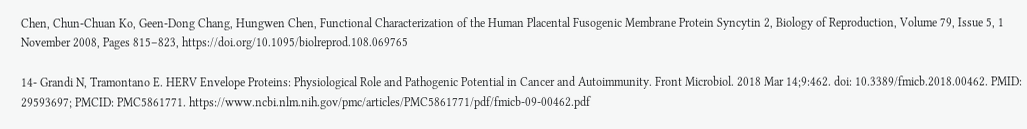Chen, Chun-Chuan Ko, Geen-Dong Chang, Hungwen Chen, Functional Characterization of the Human Placental Fusogenic Membrane Protein Syncytin 2, Biology of Reproduction, Volume 79, Issue 5, 1 November 2008, Pages 815–823, https://doi.org/10.1095/biolreprod.108.069765

14- Grandi N, Tramontano E. HERV Envelope Proteins: Physiological Role and Pathogenic Potential in Cancer and Autoimmunity. Front Microbiol. 2018 Mar 14;9:462. doi: 10.3389/fmicb.2018.00462. PMID: 29593697; PMCID: PMC5861771. https://www.ncbi.nlm.nih.gov/pmc/articles/PMC5861771/pdf/fmicb-09-00462.pdf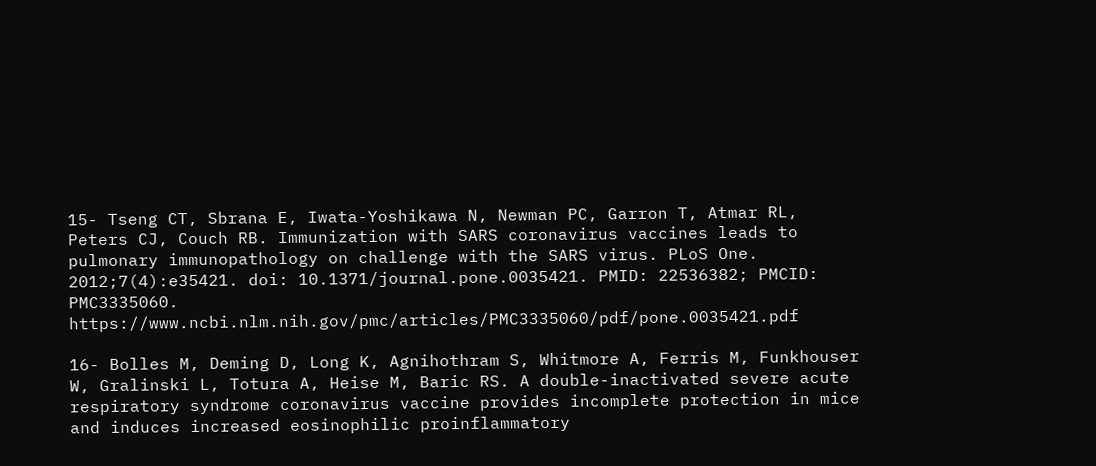15- Tseng CT, Sbrana E, Iwata-Yoshikawa N, Newman PC, Garron T, Atmar RL, Peters CJ, Couch RB. Immunization with SARS coronavirus vaccines leads to pulmonary immunopathology on challenge with the SARS virus. PLoS One. 2012;7(4):e35421. doi: 10.1371/journal.pone.0035421. PMID: 22536382; PMCID: PMC3335060. https://www.ncbi.nlm.nih.gov/pmc/articles/PMC3335060/pdf/pone.0035421.pdf

16- Bolles M, Deming D, Long K, Agnihothram S, Whitmore A, Ferris M, Funkhouser W, Gralinski L, Totura A, Heise M, Baric RS. A double-inactivated severe acute respiratory syndrome coronavirus vaccine provides incomplete protection in mice and induces increased eosinophilic proinflammatory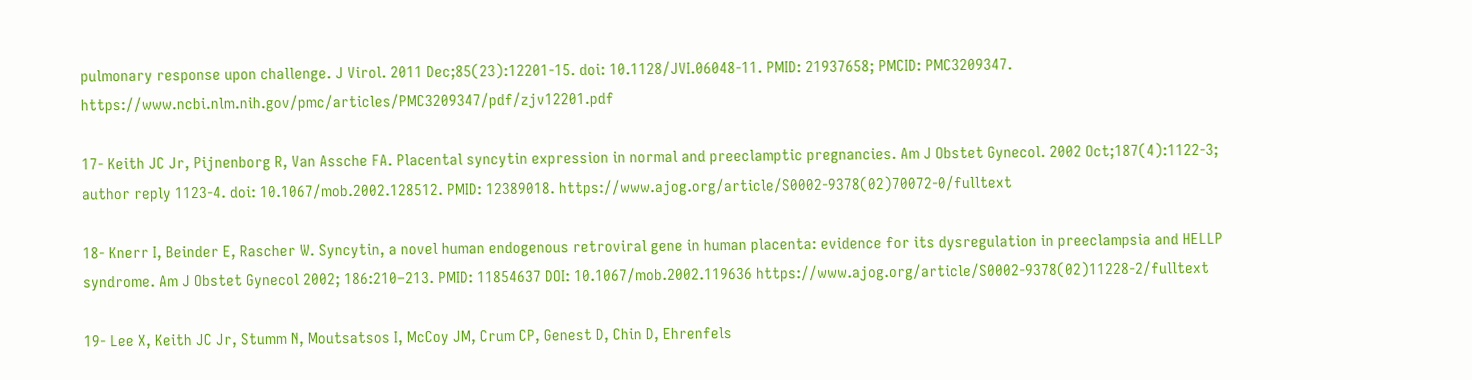pulmonary response upon challenge. J Virol. 2011 Dec;85(23):12201-15. doi: 10.1128/JVI.06048-11. PMID: 21937658; PMCID: PMC3209347. https://www.ncbi.nlm.nih.gov/pmc/articles/PMC3209347/pdf/zjv12201.pdf

17- Keith JC Jr, Pijnenborg R, Van Assche FA. Placental syncytin expression in normal and preeclamptic pregnancies. Am J Obstet Gynecol. 2002 Oct;187(4):1122-3; author reply 1123-4. doi: 10.1067/mob.2002.128512. PMID: 12389018. https://www.ajog.org/article/S0002-9378(02)70072-0/fulltext

18- Knerr I, Beinder E, Rascher W. Syncytin, a novel human endogenous retroviral gene in human placenta: evidence for its dysregulation in preeclampsia and HELLP syndrome. Am J Obstet Gynecol 2002; 186:210–213. PMID: 11854637 DOI: 10.1067/mob.2002.119636 https://www.ajog.org/article/S0002-9378(02)11228-2/fulltext

19- Lee X, Keith JC Jr, Stumm N, Moutsatsos I, McCoy JM, Crum CP, Genest D, Chin D, Ehrenfels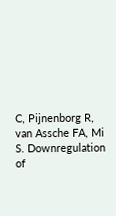C, Pijnenborg R, van Assche FA, Mi S. Downregulation of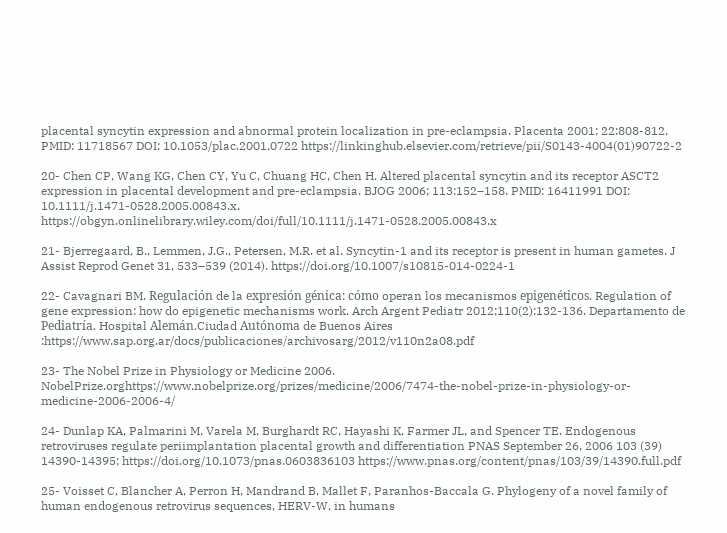placental syncytin expression and abnormal protein localization in pre-eclampsia. Placenta 2001; 22:808-812. PMID: 11718567 DOI: 10.1053/plac.2001.0722 https://linkinghub.elsevier.com/retrieve/pii/S0143-4004(01)90722-2

20- Chen CP, Wang KG, Chen CY, Yu C, Chuang HC, Chen H. Altered placental syncytin and its receptor ASCT2 expression in placental development and pre-eclampsia. BJOG 2006; 113:152–158. PMID: 16411991 DOI: 10.1111/j.1471-0528.2005.00843.x. https://obgyn.onlinelibrary.wiley.com/doi/full/10.1111/j.1471-0528.2005.00843.x

21- Bjerregaard, B., Lemmen, J.G., Petersen, M.R. et al. Syncytin-1 and its receptor is present in human gametes. J Assist Reprod Genet 31, 533–539 (2014). https://doi.org/10.1007/s10815-014-0224-1

22- Cavagnari BM. Regulación de la expresión génica: cómo operan los mecanismos epigenéticos. Regulation of gene expression: how do epigenetic mechanisms work. Arch Argent Pediatr 2012;110(2):132-136. Departamento de Pediatría. Hospital Alemán.Ciudad Autónoma de Buenos Aires :https://www.sap.org.ar/docs/publicaciones/archivosarg/2012/v110n2a08.pdf

23- The Nobel Prize in Physiology or Medicine 2006. NobelPrize.orghttps://www.nobelprize.org/prizes/medicine/2006/7474-the-nobel-prize-in-physiology-or-medicine-2006-2006-4/

24- Dunlap KA, Palmarini M, Varela M, Burghardt RC, Hayashi K, Farmer JL, and Spencer TE. Endogenous retroviruses regulate periimplantation placental growth and differentiation PNAS September 26, 2006 103 (39) 14390-14395; https://doi.org/10.1073/pnas.0603836103 https://www.pnas.org/content/pnas/103/39/14390.full.pdf

25- Voisset C, Blancher A, Perron H, Mandrand B, Mallet F, Paranhos-Baccala G. Phylogeny of a novel family of human endogenous retrovirus sequences, HERV-W, in humans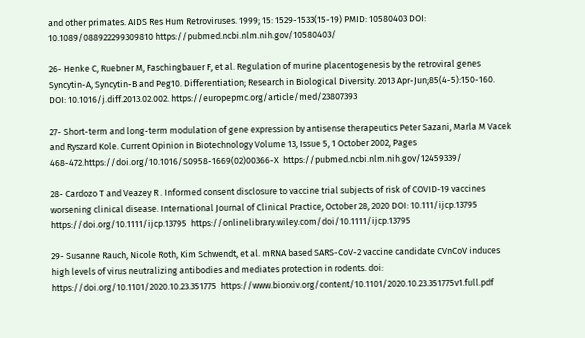and other primates. AIDS Res Hum Retroviruses. 1999; 15: 1529-1533(15-19) PMID: 10580403 DOI: 10.1089/088922299309810 https://pubmed.ncbi.nlm.nih.gov/10580403/

26- Henke C, Ruebner M, Faschingbauer F, et al. Regulation of murine placentogenesis by the retroviral genes Syncytin-A, Syncytin-B and Peg10. Differentiation; Research in Biological Diversity. 2013 Apr-Jun;85(4-5):150-160. DOI: 10.1016/j.diff.2013.02.002. https://europepmc.org/article/med/23807393

27- Short-term and long-term modulation of gene expression by antisense therapeutics Peter Sazani, Marla M Vacek and Ryszard Kole. Current Opinion in Biotechnology Volume 13, Issue 5, 1 October 2002, Pages 468-472.https://doi.org/10.1016/S0958-1669(02)00366-X  https://pubmed.ncbi.nlm.nih.gov/12459339/

28- Cardozo T and Veazey R . Informed consent disclosure to vaccine trial subjects of risk of COVID‐19 vaccines worsening clinical disease. International Journal of Clinical Practice, October 28, 2020 DOI: 10.111/ijcp.13795 https://doi.org/10.1111/ijcp.13795  https://onlinelibrary.wiley.com/doi/10.1111/ijcp.13795

29- Susanne Rauch, Nicole Roth, Kim Schwendt, et al. mRNA based SARS-CoV-2 vaccine candidate CVnCoV induces high levels of virus neutralizing antibodies and mediates protection in rodents. doi: https://doi.org/10.1101/2020.10.23.351775  https://www.biorxiv.org/content/10.1101/2020.10.23.351775v1.full.pdf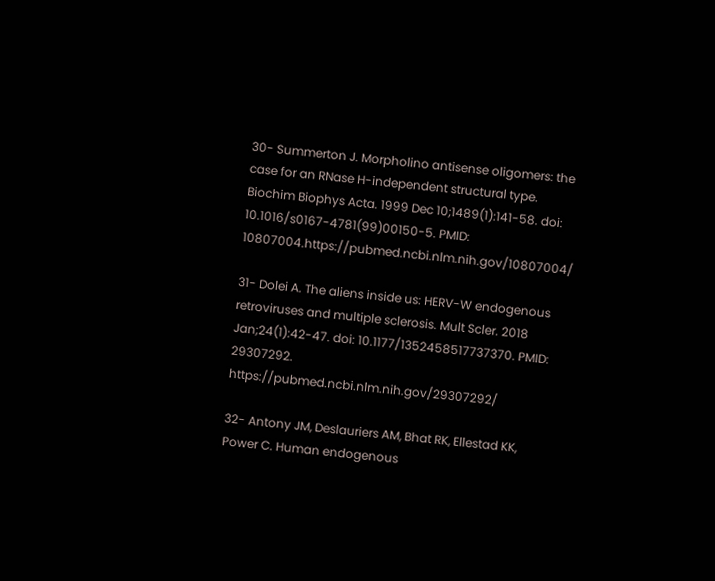30- Summerton J. Morpholino antisense oligomers: the case for an RNase H-independent structural type. Biochim Biophys Acta. 1999 Dec 10;1489(1):141-58. doi: 10.1016/s0167-4781(99)00150-5. PMID: 10807004.https://pubmed.ncbi.nlm.nih.gov/10807004/

31- Dolei A. The aliens inside us: HERV-W endogenous retroviruses and multiple sclerosis. Mult Scler. 2018 Jan;24(1):42-47. doi: 10.1177/1352458517737370. PMID: 29307292. https://pubmed.ncbi.nlm.nih.gov/29307292/

32- Antony JM, Deslauriers AM, Bhat RK, Ellestad KK, Power C. Human endogenous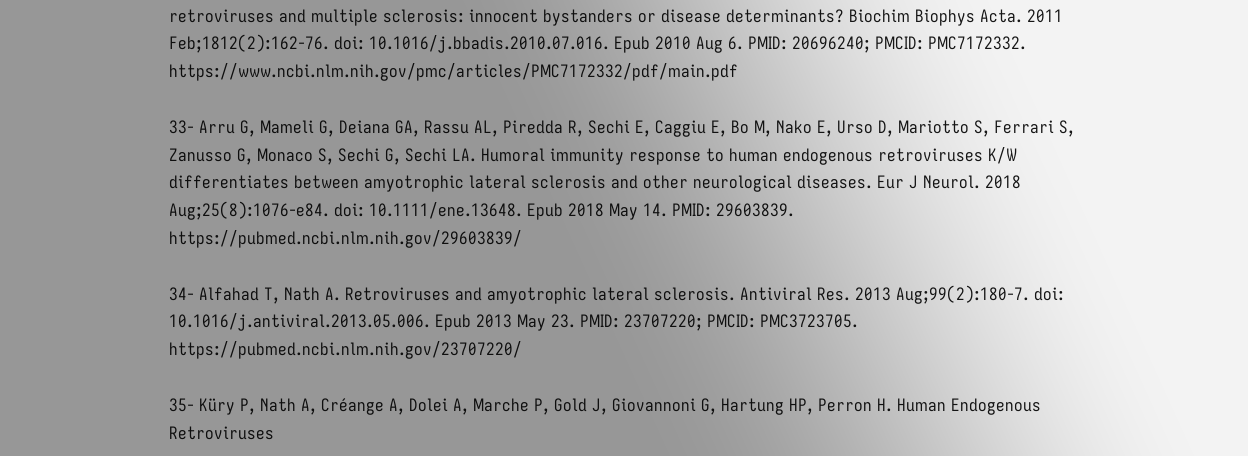retroviruses and multiple sclerosis: innocent bystanders or disease determinants? Biochim Biophys Acta. 2011 Feb;1812(2):162-76. doi: 10.1016/j.bbadis.2010.07.016. Epub 2010 Aug 6. PMID: 20696240; PMCID: PMC7172332. https://www.ncbi.nlm.nih.gov/pmc/articles/PMC7172332/pdf/main.pdf

33- Arru G, Mameli G, Deiana GA, Rassu AL, Piredda R, Sechi E, Caggiu E, Bo M, Nako E, Urso D, Mariotto S, Ferrari S, Zanusso G, Monaco S, Sechi G, Sechi LA. Humoral immunity response to human endogenous retroviruses K/W differentiates between amyotrophic lateral sclerosis and other neurological diseases. Eur J Neurol. 2018 Aug;25(8):1076-e84. doi: 10.1111/ene.13648. Epub 2018 May 14. PMID: 29603839. https://pubmed.ncbi.nlm.nih.gov/29603839/

34- Alfahad T, Nath A. Retroviruses and amyotrophic lateral sclerosis. Antiviral Res. 2013 Aug;99(2):180-7. doi: 10.1016/j.antiviral.2013.05.006. Epub 2013 May 23. PMID: 23707220; PMCID: PMC3723705. https://pubmed.ncbi.nlm.nih.gov/23707220/

35- Küry P, Nath A, Créange A, Dolei A, Marche P, Gold J, Giovannoni G, Hartung HP, Perron H. Human Endogenous Retroviruses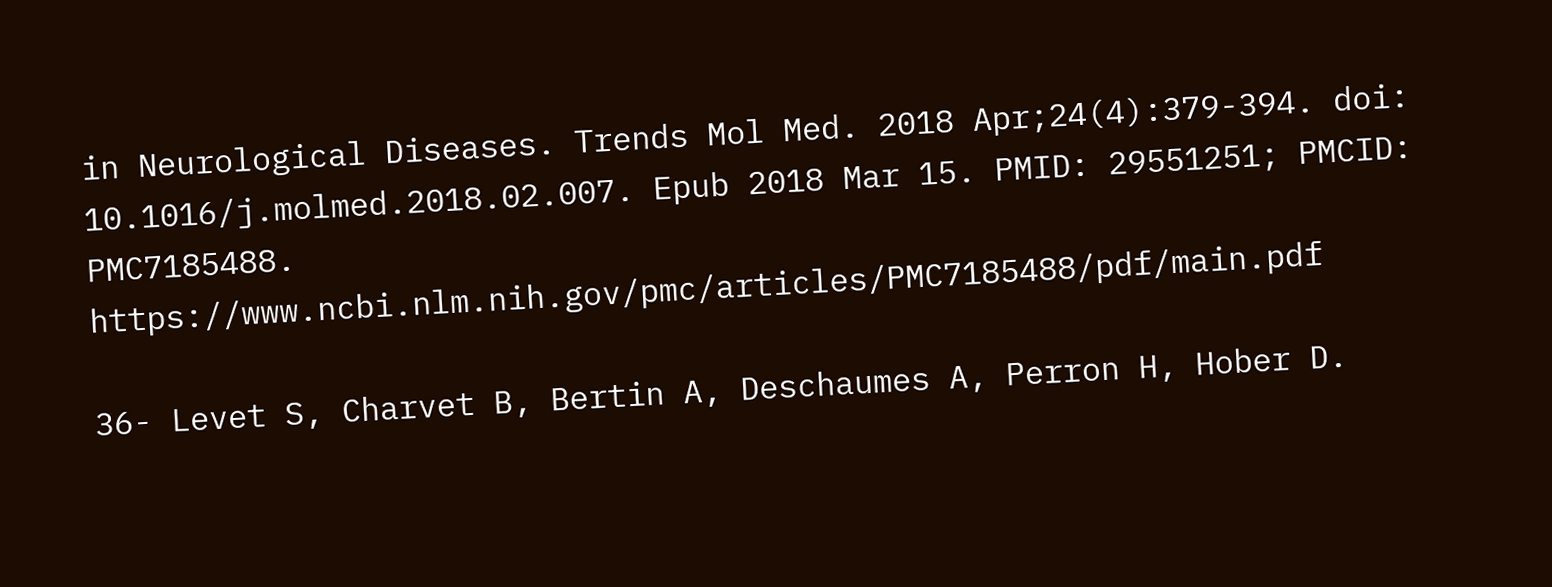in Neurological Diseases. Trends Mol Med. 2018 Apr;24(4):379-394. doi: 10.1016/j.molmed.2018.02.007. Epub 2018 Mar 15. PMID: 29551251; PMCID: PMC7185488. https://www.ncbi.nlm.nih.gov/pmc/articles/PMC7185488/pdf/main.pdf

36- Levet S, Charvet B, Bertin A, Deschaumes A, Perron H, Hober D.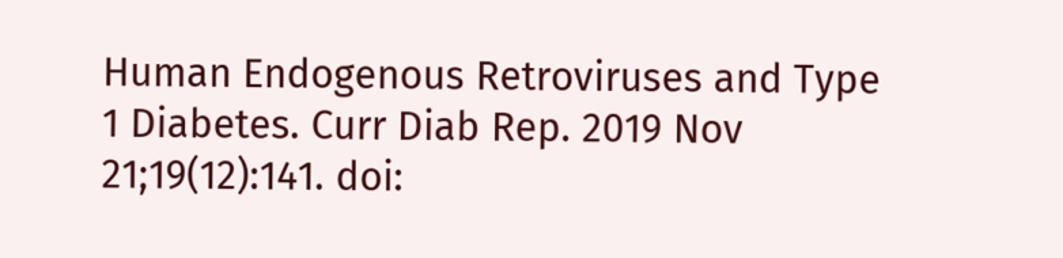Human Endogenous Retroviruses and Type 1 Diabetes. Curr Diab Rep. 2019 Nov 21;19(12):141. doi: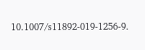10.1007/s11892-019-1256-9.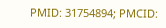PMID: 31754894; PMCID: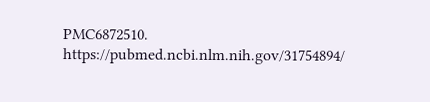PMC6872510. https://pubmed.ncbi.nlm.nih.gov/31754894/